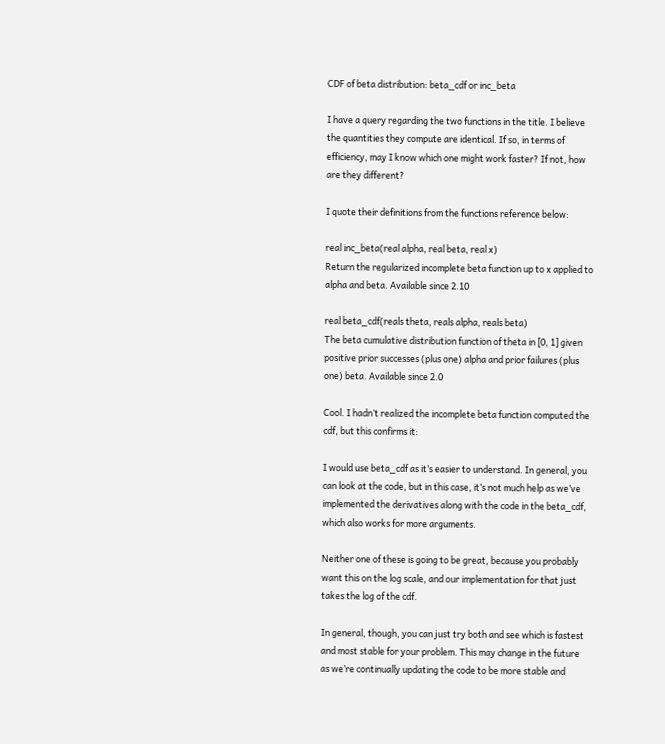CDF of beta distribution: beta_cdf or inc_beta

I have a query regarding the two functions in the title. I believe the quantities they compute are identical. If so, in terms of efficiency, may I know which one might work faster? If not, how are they different?

I quote their definitions from the functions reference below:

real inc_beta(real alpha, real beta, real x)
Return the regularized incomplete beta function up to x applied to alpha and beta. Available since 2.10

real beta_cdf(reals theta, reals alpha, reals beta)
The beta cumulative distribution function of theta in [0, 1] given positive prior successes (plus one) alpha and prior failures (plus one) beta. Available since 2.0

Cool. I hadn’t realized the incomplete beta function computed the cdf, but this confirms it:

I would use beta_cdf as it’s easier to understand. In general, you can look at the code, but in this case, it’s not much help as we’ve implemented the derivatives along with the code in the beta_cdf, which also works for more arguments.

Neither one of these is going to be great, because you probably want this on the log scale, and our implementation for that just takes the log of the cdf.

In general, though, you can just try both and see which is fastest and most stable for your problem. This may change in the future as we’re continually updating the code to be more stable and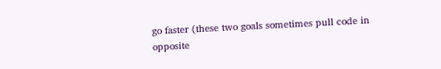go faster (these two goals sometimes pull code in opposite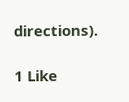directions).

1 Like